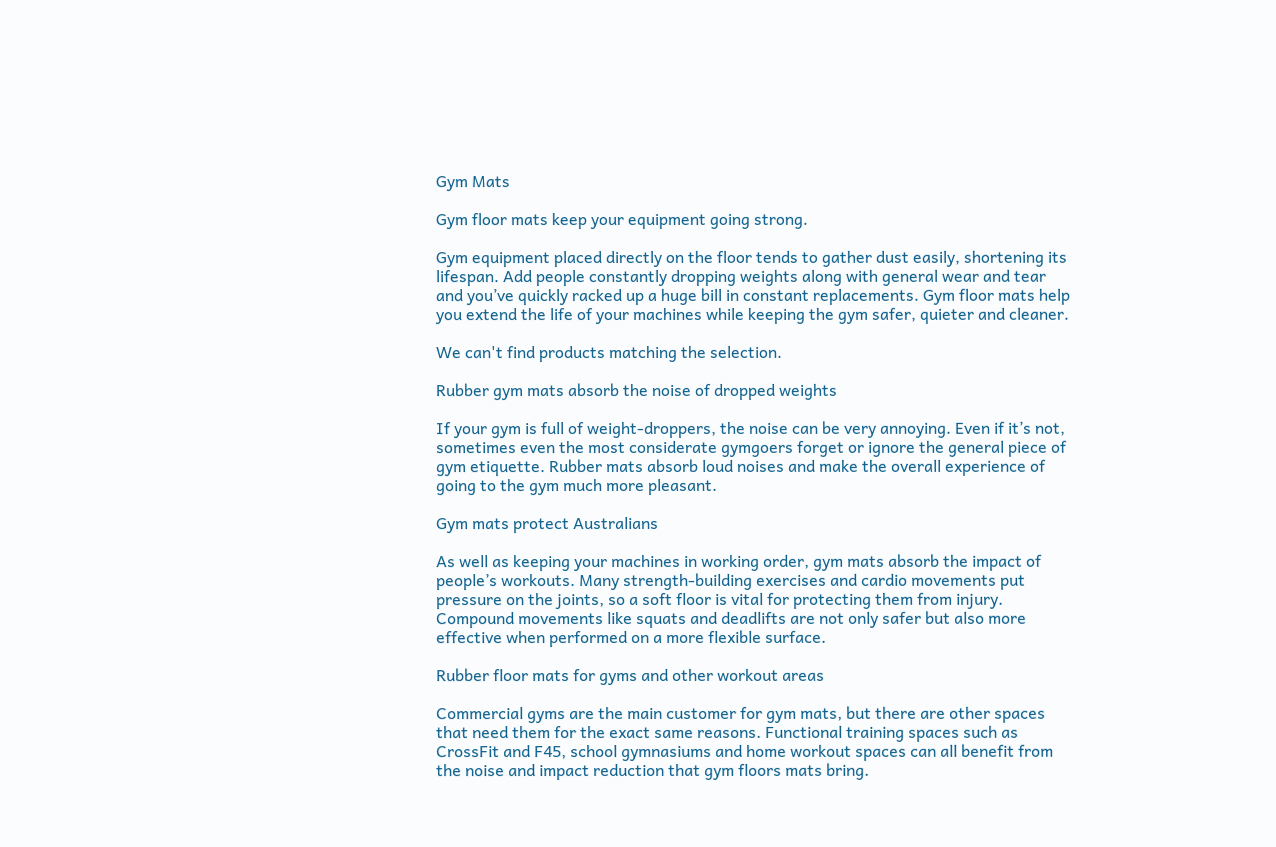Gym Mats

Gym floor mats keep your equipment going strong.

Gym equipment placed directly on the floor tends to gather dust easily, shortening its lifespan. Add people constantly dropping weights along with general wear and tear and you’ve quickly racked up a huge bill in constant replacements. Gym floor mats help you extend the life of your machines while keeping the gym safer, quieter and cleaner.

We can't find products matching the selection.

Rubber gym mats absorb the noise of dropped weights

If your gym is full of weight-droppers, the noise can be very annoying. Even if it’s not, sometimes even the most considerate gymgoers forget or ignore the general piece of gym etiquette. Rubber mats absorb loud noises and make the overall experience of going to the gym much more pleasant.

Gym mats protect Australians

As well as keeping your machines in working order, gym mats absorb the impact of people’s workouts. Many strength-building exercises and cardio movements put pressure on the joints, so a soft floor is vital for protecting them from injury. Compound movements like squats and deadlifts are not only safer but also more effective when performed on a more flexible surface.

Rubber floor mats for gyms and other workout areas

Commercial gyms are the main customer for gym mats, but there are other spaces that need them for the exact same reasons. Functional training spaces such as CrossFit and F45, school gymnasiums and home workout spaces can all benefit from the noise and impact reduction that gym floors mats bring.